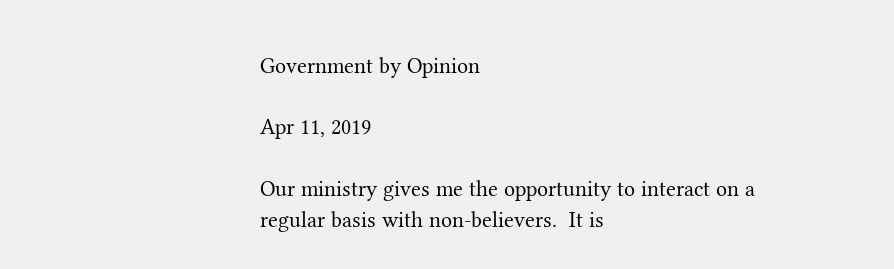Government by Opinion

Apr 11, 2019

Our ministry gives me the opportunity to interact on a regular basis with non-believers.  It is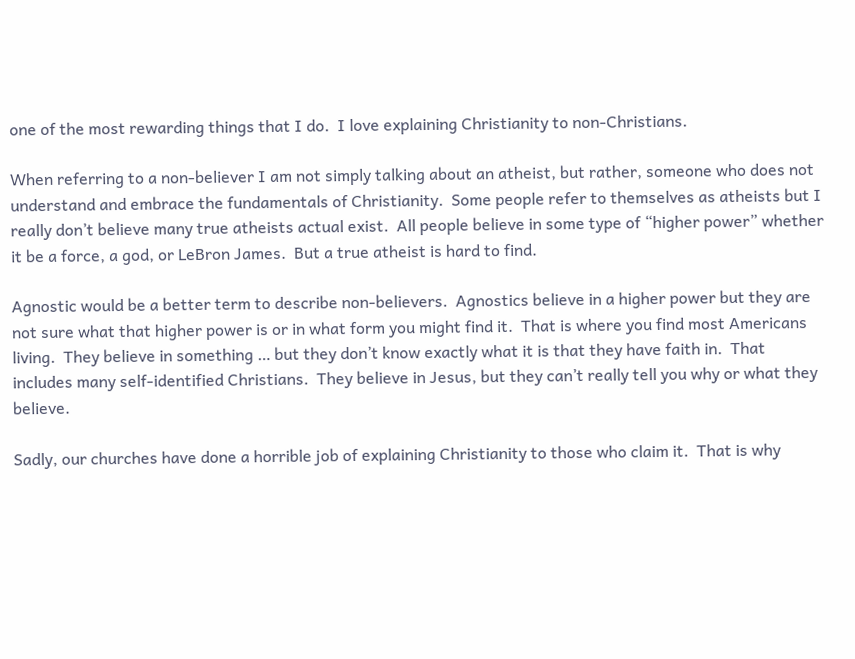one of the most rewarding things that I do.  I love explaining Christianity to non-Christians.

When referring to a non-believer I am not simply talking about an atheist, but rather, someone who does not understand and embrace the fundamentals of Christianity.  Some people refer to themselves as atheists but I really don’t believe many true atheists actual exist.  All people believe in some type of “higher power” whether it be a force, a god, or LeBron James.  But a true atheist is hard to find.

Agnostic would be a better term to describe non-believers.  Agnostics believe in a higher power but they are not sure what that higher power is or in what form you might find it.  That is where you find most Americans living.  They believe in something … but they don’t know exactly what it is that they have faith in.  That includes many self-identified Christians.  They believe in Jesus, but they can’t really tell you why or what they believe.

Sadly, our churches have done a horrible job of explaining Christianity to those who claim it.  That is why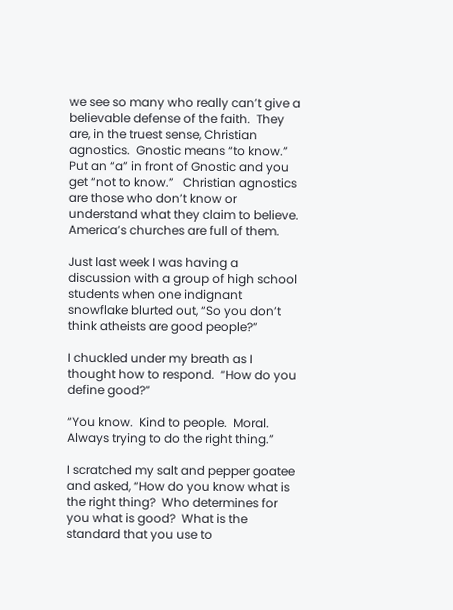we see so many who really can’t give a believable defense of the faith.  They are, in the truest sense, Christian agnostics.  Gnostic means “to know.”  Put an “a” in front of Gnostic and you get “not to know.”   Christian agnostics are those who don’t know or understand what they claim to believe.  America’s churches are full of them.

Just last week I was having a discussion with a group of high school students when one indignant snowflake blurted out, “So you don’t think atheists are good people?”

I chuckled under my breath as I thought how to respond.  “How do you define good?”

“You know.  Kind to people.  Moral.  Always trying to do the right thing.”

I scratched my salt and pepper goatee and asked, “How do you know what is the right thing?  Who determines for you what is good?  What is the standard that you use to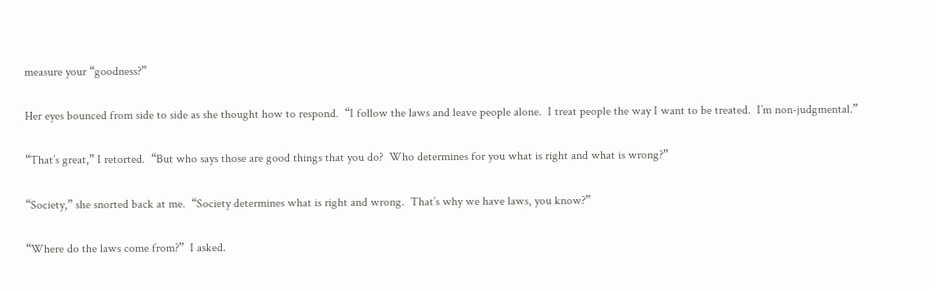measure your “goodness?”

Her eyes bounced from side to side as she thought how to respond.  “I follow the laws and leave people alone.  I treat people the way I want to be treated.  I’m non-judgmental.”

“That’s great,” I retorted.  “But who says those are good things that you do?  Who determines for you what is right and what is wrong?”

“Society,” she snorted back at me.  “Society determines what is right and wrong.  That’s why we have laws, you know?”

“Where do the laws come from?”  I asked.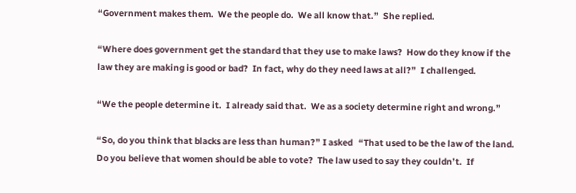“Government makes them.  We the people do.  We all know that.”  She replied.

“Where does government get the standard that they use to make laws?  How do they know if the law they are making is good or bad?  In fact, why do they need laws at all?”  I challenged.

“We the people determine it.  I already said that.  We as a society determine right and wrong.”

“So, do you think that blacks are less than human?” I asked   “That used to be the law of the land.  Do you believe that women should be able to vote?  The law used to say they couldn’t.  If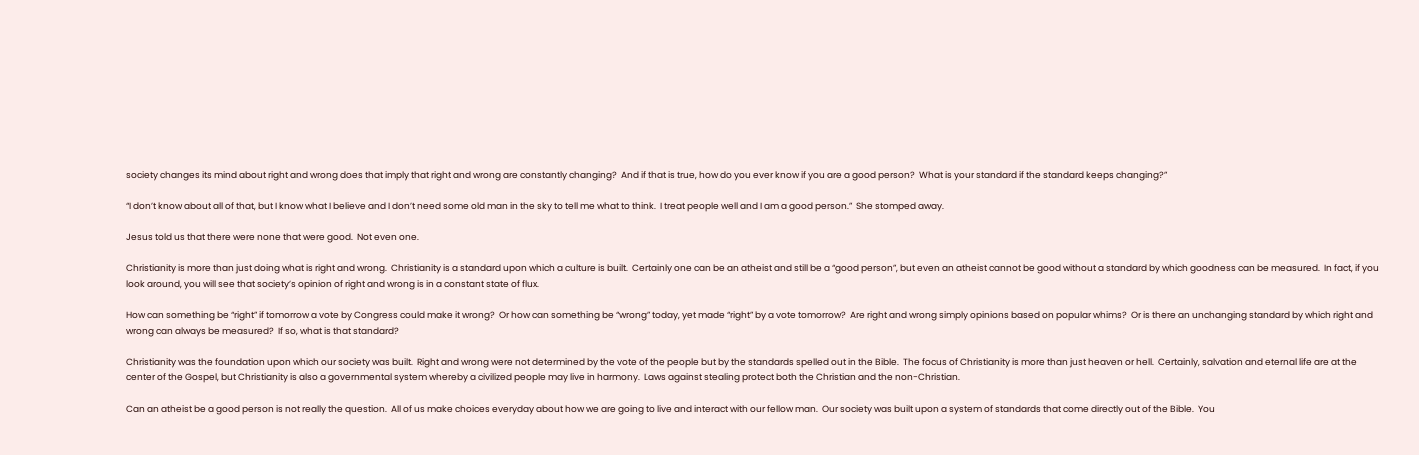society changes its mind about right and wrong does that imply that right and wrong are constantly changing?  And if that is true, how do you ever know if you are a good person?  What is your standard if the standard keeps changing?”

“I don’t know about all of that, but I know what I believe and I don’t need some old man in the sky to tell me what to think.  I treat people well and I am a good person.”  She stomped away.

Jesus told us that there were none that were good.  Not even one.

Christianity is more than just doing what is right and wrong.  Christianity is a standard upon which a culture is built.  Certainly one can be an atheist and still be a “good person”, but even an atheist cannot be good without a standard by which goodness can be measured.  In fact, if you look around, you will see that society’s opinion of right and wrong is in a constant state of flux.

How can something be “right” if tomorrow a vote by Congress could make it wrong?  Or how can something be “wrong” today, yet made “right” by a vote tomorrow?  Are right and wrong simply opinions based on popular whims?  Or is there an unchanging standard by which right and wrong can always be measured?  If so, what is that standard?

Christianity was the foundation upon which our society was built.  Right and wrong were not determined by the vote of the people but by the standards spelled out in the Bible.  The focus of Christianity is more than just heaven or hell.  Certainly, salvation and eternal life are at the center of the Gospel, but Christianity is also a governmental system whereby a civilized people may live in harmony.  Laws against stealing protect both the Christian and the non-Christian.

Can an atheist be a good person is not really the question.  All of us make choices everyday about how we are going to live and interact with our fellow man.  Our society was built upon a system of standards that come directly out of the Bible.  You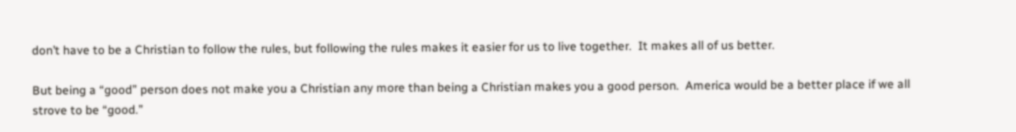don’t have to be a Christian to follow the rules, but following the rules makes it easier for us to live together.  It makes all of us better.

But being a “good” person does not make you a Christian any more than being a Christian makes you a good person.  America would be a better place if we all strove to be “good.”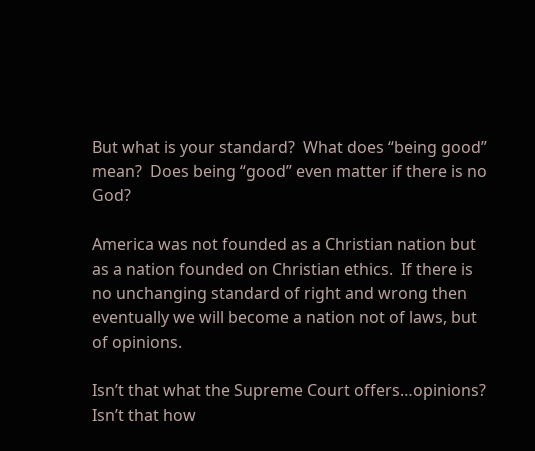But what is your standard?  What does “being good” mean?  Does being “good” even matter if there is no God?

America was not founded as a Christian nation but as a nation founded on Christian ethics.  If there is no unchanging standard of right and wrong then eventually we will become a nation not of laws, but of opinions.

Isn’t that what the Supreme Court offers…opinions?  Isn’t that how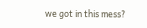we got in this mess?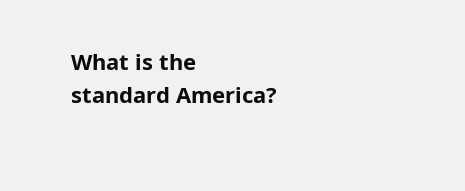What is the standard America?